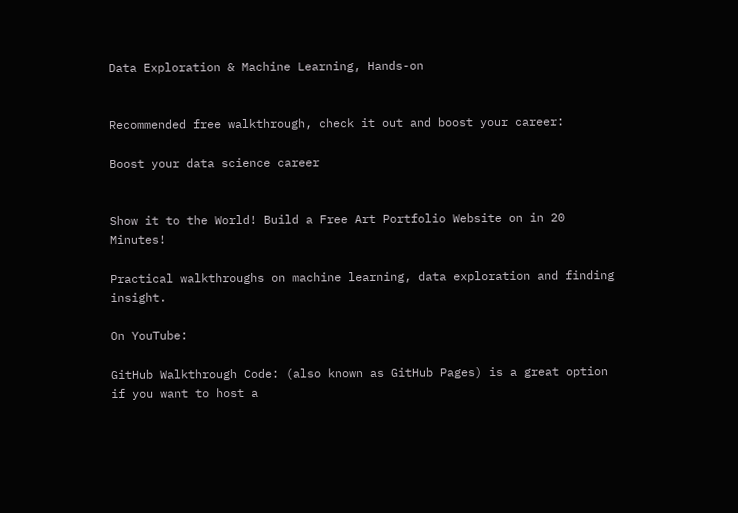Data Exploration & Machine Learning, Hands-on


Recommended free walkthrough, check it out and boost your career:

Boost your data science career


Show it to the World! Build a Free Art Portfolio Website on in 20 Minutes!

Practical walkthroughs on machine learning, data exploration and finding insight.

On YouTube:

GitHub Walkthrough Code: (also known as GitHub Pages) is a great option if you want to host a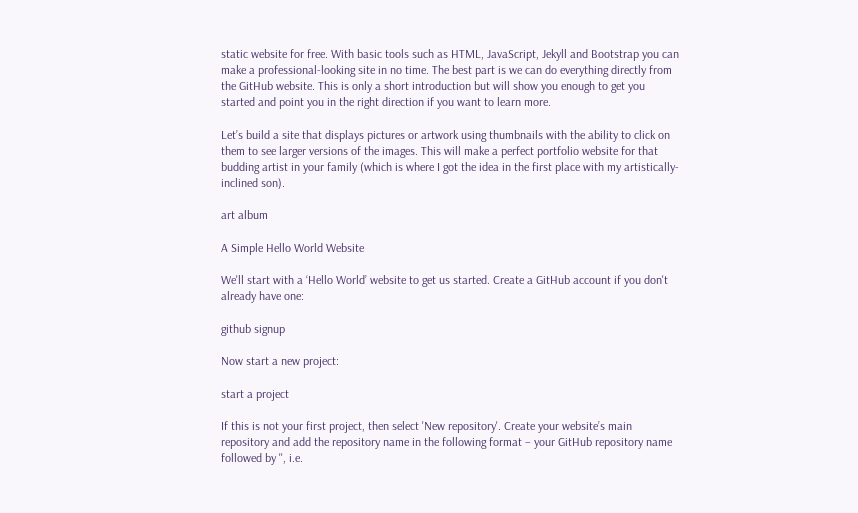static website for free. With basic tools such as HTML, JavaScript, Jekyll and Bootstrap you can make a professional-looking site in no time. The best part is we can do everything directly from the GitHub website. This is only a short introduction but will show you enough to get you started and point you in the right direction if you want to learn more.

Let’s build a site that displays pictures or artwork using thumbnails with the ability to click on them to see larger versions of the images. This will make a perfect portfolio website for that budding artist in your family (which is where I got the idea in the first place with my artistically-inclined son).

art album

A Simple Hello World Website

We'll start with a ‘Hello World’ website to get us started. Create a GitHub account if you don't already have one:

github signup

Now start a new project:

start a project

If this is not your first project, then select 'New repository'. Create your website’s main repository and add the repository name in the following format – your GitHub repository name followed by '', i.e.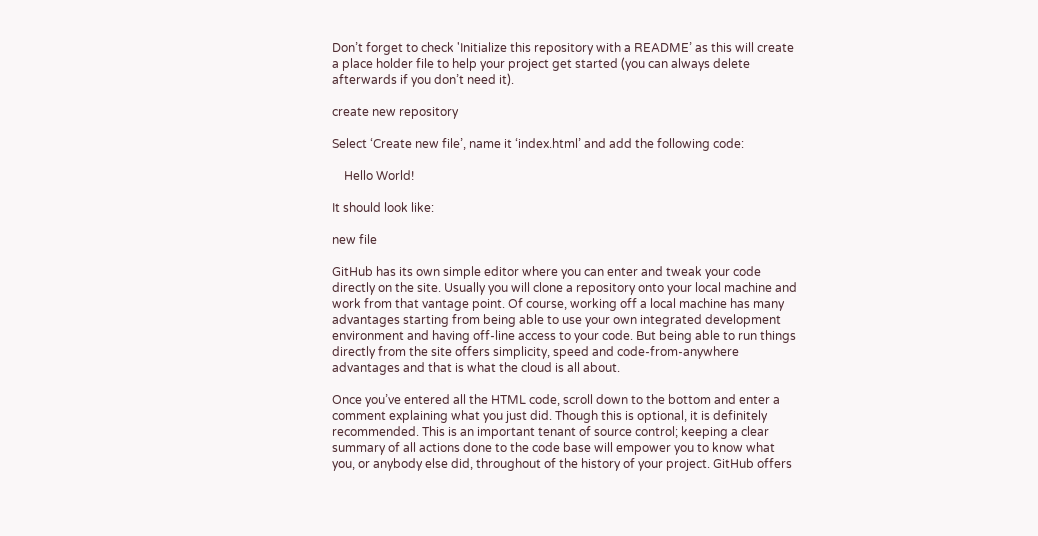Don’t forget to check 'Initialize this repository with a README’ as this will create a place holder file to help your project get started (you can always delete afterwards if you don’t need it).

create new repository

Select ‘Create new file’, name it ‘index.html’ and add the following code:

    Hello World!

It should look like:

new file

GitHub has its own simple editor where you can enter and tweak your code directly on the site. Usually you will clone a repository onto your local machine and work from that vantage point. Of course, working off a local machine has many advantages starting from being able to use your own integrated development environment and having off-line access to your code. But being able to run things directly from the site offers simplicity, speed and code-from-anywhere advantages and that is what the cloud is all about.

Once you’ve entered all the HTML code, scroll down to the bottom and enter a comment explaining what you just did. Though this is optional, it is definitely recommended. This is an important tenant of source control; keeping a clear summary of all actions done to the code base will empower you to know what you, or anybody else did, throughout of the history of your project. GitHub offers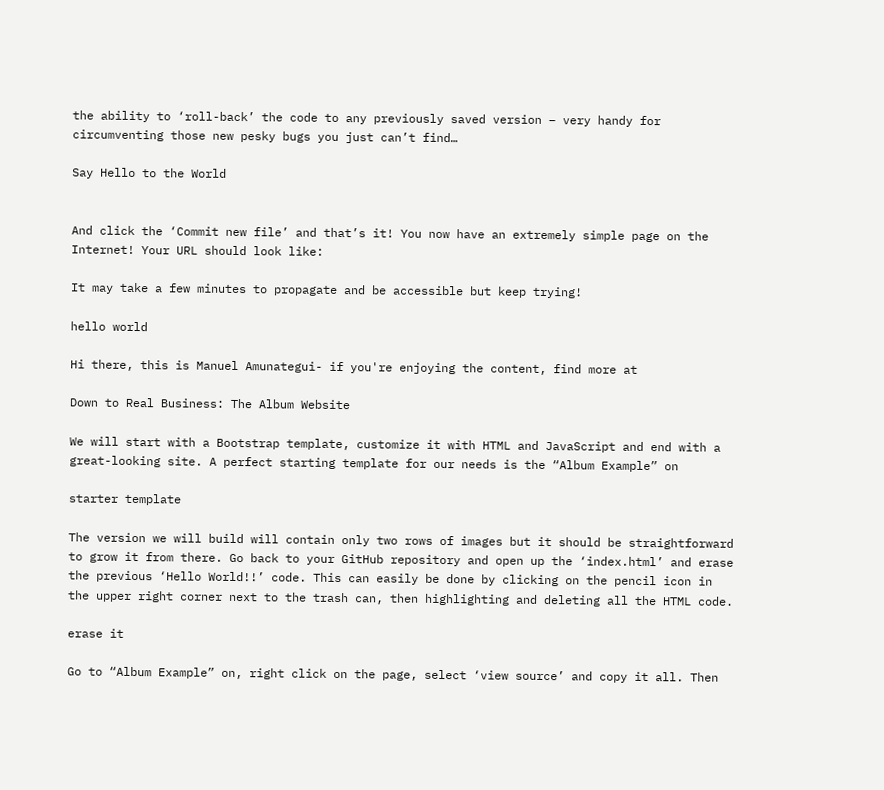the ability to ‘roll-back’ the code to any previously saved version – very handy for circumventing those new pesky bugs you just can’t find…

Say Hello to the World


And click the ‘Commit new file’ and that’s it! You now have an extremely simple page on the Internet! Your URL should look like:

It may take a few minutes to propagate and be accessible but keep trying!

hello world

Hi there, this is Manuel Amunategui- if you're enjoying the content, find more at

Down to Real Business: The Album Website

We will start with a Bootstrap template, customize it with HTML and JavaScript and end with a great-looking site. A perfect starting template for our needs is the “Album Example” on

starter template

The version we will build will contain only two rows of images but it should be straightforward to grow it from there. Go back to your GitHub repository and open up the ‘index.html’ and erase the previous ‘Hello World!!’ code. This can easily be done by clicking on the pencil icon in the upper right corner next to the trash can, then highlighting and deleting all the HTML code.

erase it

Go to “Album Example” on, right click on the page, select ‘view source’ and copy it all. Then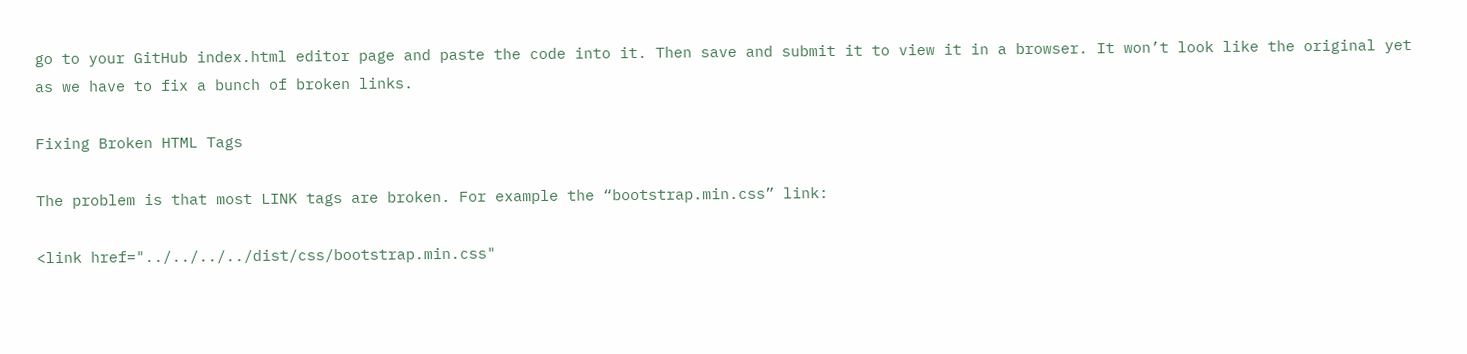go to your GitHub index.html editor page and paste the code into it. Then save and submit it to view it in a browser. It won’t look like the original yet as we have to fix a bunch of broken links.

Fixing Broken HTML Tags

The problem is that most LINK tags are broken. For example the “bootstrap.min.css” link:

<link href="../../../../dist/css/bootstrap.min.css"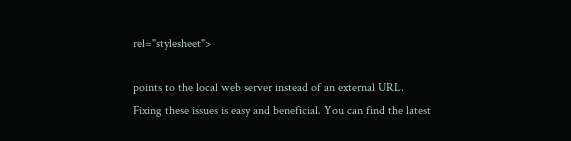rel="stylesheet">

points to the local web server instead of an external URL. Fixing these issues is easy and beneficial. You can find the latest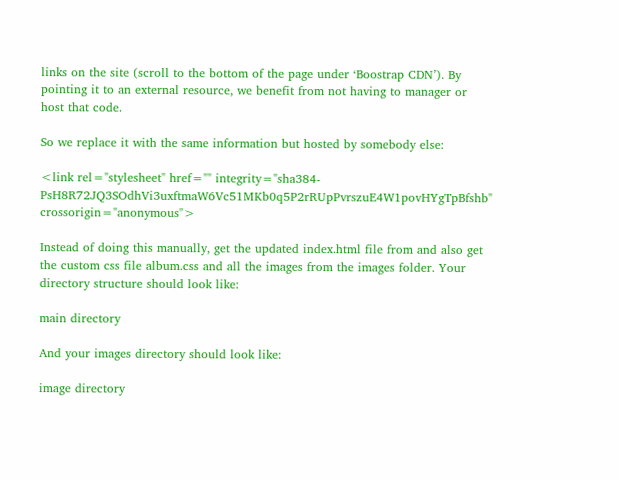links on the site (scroll to the bottom of the page under ‘Boostrap CDN’). By pointing it to an external resource, we benefit from not having to manager or host that code.

So we replace it with the same information but hosted by somebody else:

<link rel="stylesheet" href="" integrity="sha384-PsH8R72JQ3SOdhVi3uxftmaW6Vc51MKb0q5P2rRUpPvrszuE4W1povHYgTpBfshb" crossorigin="anonymous">

Instead of doing this manually, get the updated index.html file from and also get the custom css file album.css and all the images from the images folder. Your directory structure should look like:

main directory

And your images directory should look like:

image directory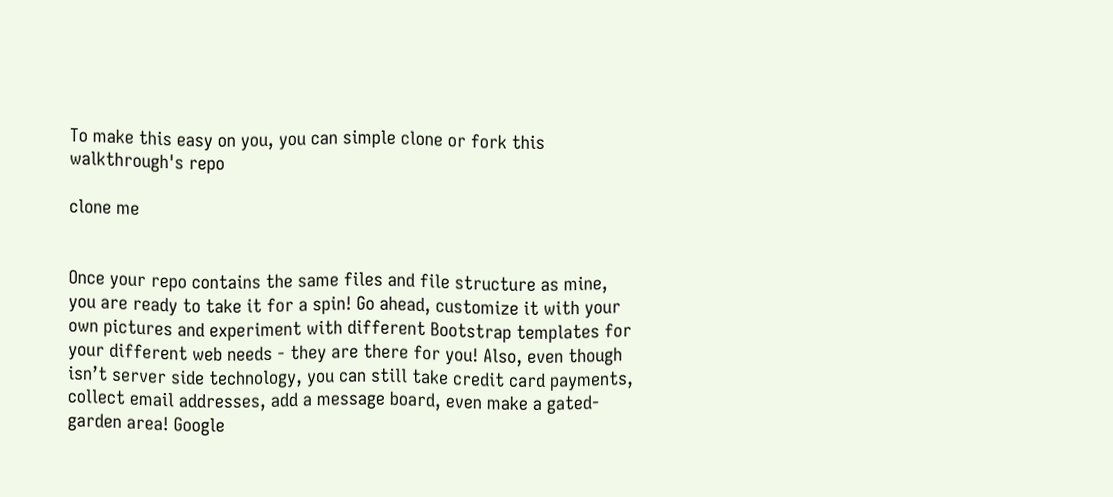To make this easy on you, you can simple clone or fork this walkthrough's repo

clone me


Once your repo contains the same files and file structure as mine, you are ready to take it for a spin! Go ahead, customize it with your own pictures and experiment with different Bootstrap templates for your different web needs - they are there for you! Also, even though isn’t server side technology, you can still take credit card payments, collect email addresses, add a message board, even make a gated-garden area! Google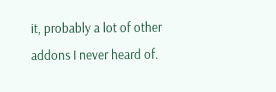it, probably a lot of other addons I never heard of.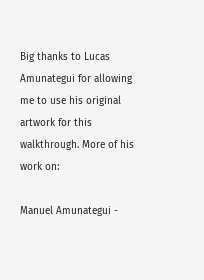Big thanks to Lucas Amunategui for allowing me to use his original artwork for this walkthrough. More of his work on:

Manuel Amunategui -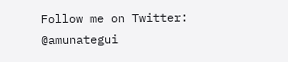Follow me on Twitter: @amunategui